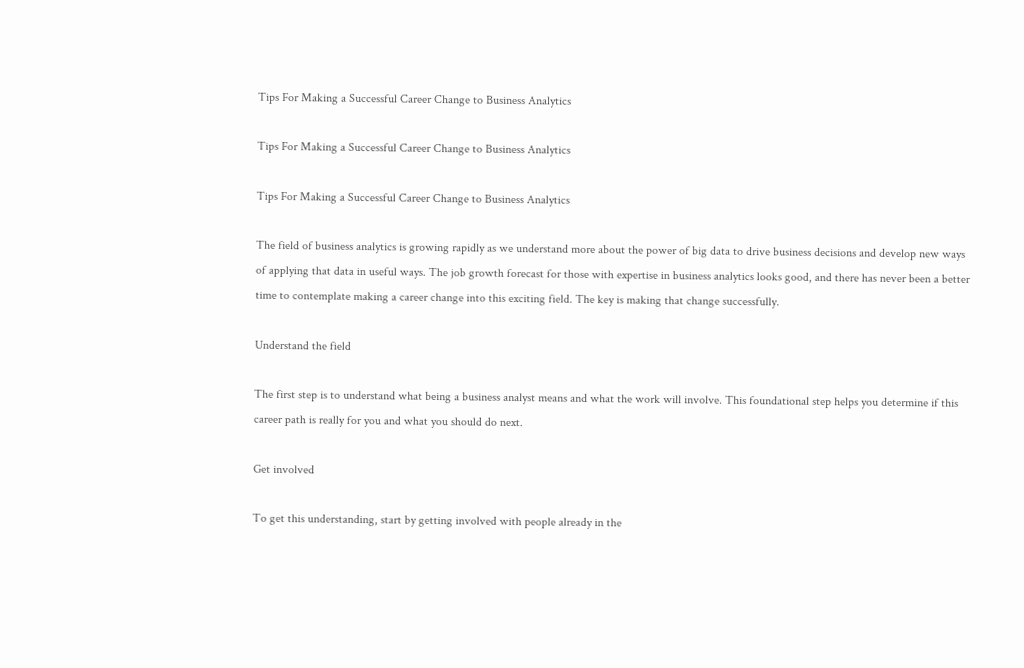Tips For Making a Successful Career Change to Business Analytics

Tips For Making a Successful Career Change to Business Analytics

Tips For Making a Successful Career Change to Business Analytics

The field of business analytics is growing rapidly as we understand more about the power of big data to drive business decisions and develop new ways of applying that data in useful ways. The job growth forecast for those with expertise in business analytics looks good, and there has never been a better time to contemplate making a career change into this exciting field. The key is making that change successfully.

Understand the field

The first step is to understand what being a business analyst means and what the work will involve. This foundational step helps you determine if this career path is really for you and what you should do next.

Get involved

To get this understanding, start by getting involved with people already in the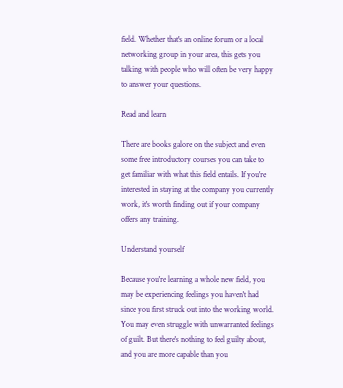field. Whether that's an online forum or a local networking group in your area, this gets you talking with people who will often be very happy to answer your questions.

Read and learn

There are books galore on the subject and even some free introductory courses you can take to get familiar with what this field entails. If you're interested in staying at the company you currently work, it's worth finding out if your company offers any training.

Understand yourself

Because you're learning a whole new field, you may be experiencing feelings you haven't had since you first struck out into the working world. You may even struggle with unwarranted feelings of guilt. But there's nothing to feel guilty about, and you are more capable than you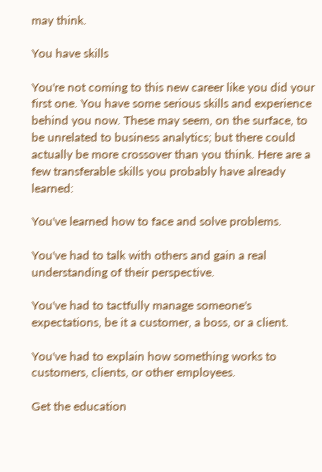may think.

You have skills

You're not coming to this new career like you did your first one. You have some serious skills and experience behind you now. These may seem, on the surface, to be unrelated to business analytics; but there could actually be more crossover than you think. Here are a few transferable skills you probably have already learned:

You've learned how to face and solve problems.

You've had to talk with others and gain a real understanding of their perspective.

You've had to tactfully manage someone's expectations, be it a customer, a boss, or a client.

You've had to explain how something works to customers, clients, or other employees.

Get the education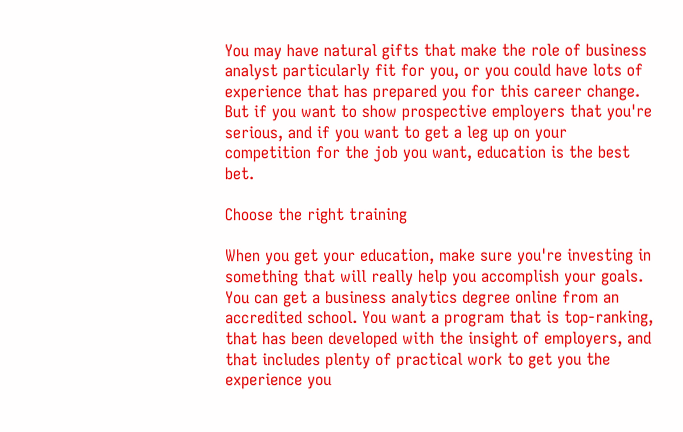You may have natural gifts that make the role of business analyst particularly fit for you, or you could have lots of experience that has prepared you for this career change. But if you want to show prospective employers that you're serious, and if you want to get a leg up on your competition for the job you want, education is the best bet.

Choose the right training

When you get your education, make sure you're investing in something that will really help you accomplish your goals. You can get a business analytics degree online from an accredited school. You want a program that is top-ranking, that has been developed with the insight of employers, and that includes plenty of practical work to get you the experience you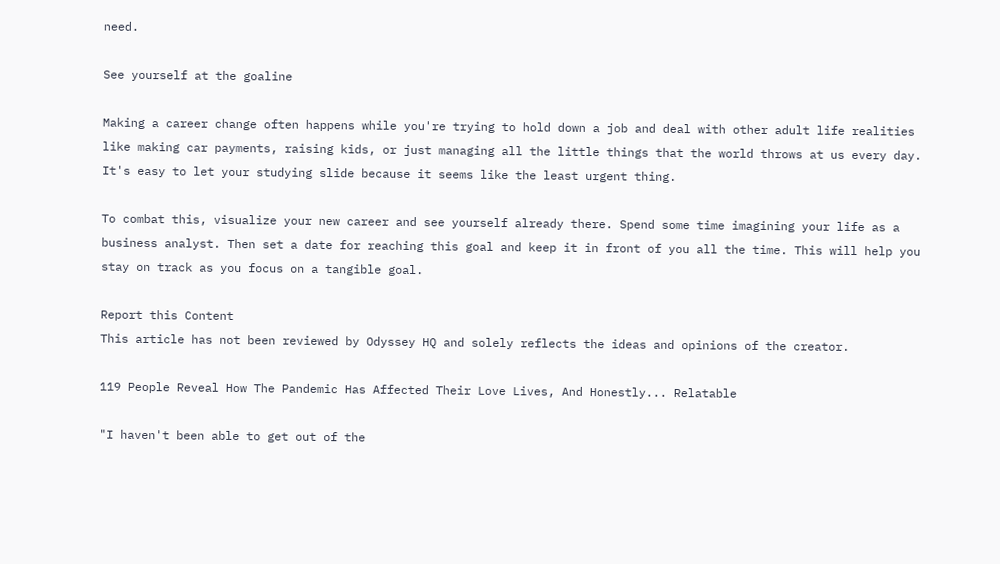need.

See yourself at the goaline

Making a career change often happens while you're trying to hold down a job and deal with other adult life realities like making car payments, raising kids, or just managing all the little things that the world throws at us every day. It's easy to let your studying slide because it seems like the least urgent thing.

To combat this, visualize your new career and see yourself already there. Spend some time imagining your life as a business analyst. Then set a date for reaching this goal and keep it in front of you all the time. This will help you stay on track as you focus on a tangible goal.

Report this Content
This article has not been reviewed by Odyssey HQ and solely reflects the ideas and opinions of the creator.

119 People Reveal How The Pandemic Has Affected Their Love Lives, And Honestly... Relatable

"I haven't been able to get out of the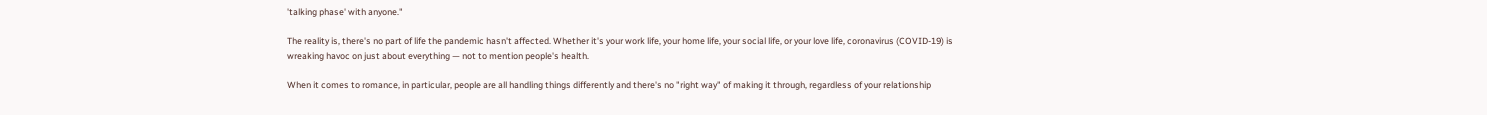'talking phase' with anyone."

The reality is, there's no part of life the pandemic hasn't affected. Whether it's your work life, your home life, your social life, or your love life, coronavirus (COVID-19) is wreaking havoc on just about everything — not to mention people's health.

When it comes to romance, in particular, people are all handling things differently and there's no "right way" of making it through, regardless of your relationship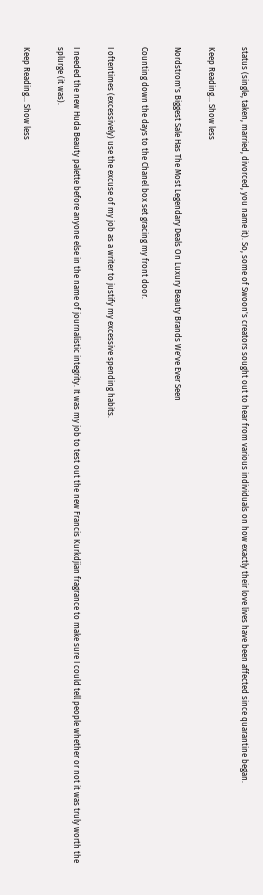status (single, taken, married, divorced, you name it). So, some of Swoon's creators sought out to hear from various individuals on how exactly their love lives have been affected since quarantine began.

Keep Reading... Show less

Nordstrom's Biggest Sale Has The Most Legendary Deals On Luxury Beauty Brands We've Ever Seen

Counting down the days to the Chanel box set gracing my front door.

I oftentimes (excessively) use the excuse of my job as a writer to justify my excessive spending habits.

I needed the new Huda Beauty palette before anyone else in the name of journalistic integrity. It was my job to test out the new Francis Kurkdjian fragrance to make sure I could tell people whether or not it was truly worth the splurge (it was).

Keep Reading... Show less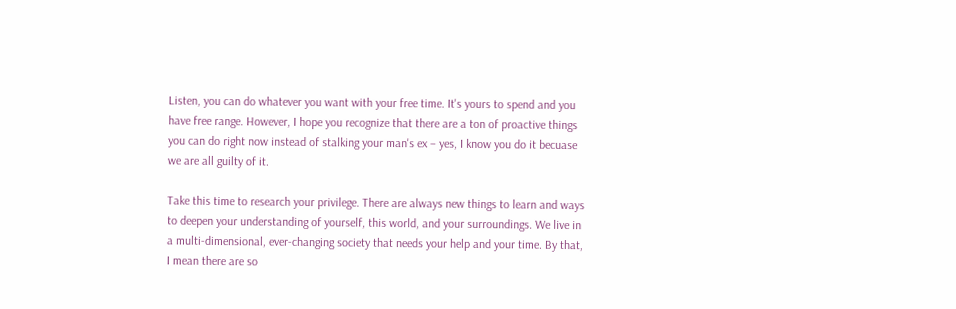Listen, you can do whatever you want with your free time. It's yours to spend and you have free range. However, I hope you recognize that there are a ton of proactive things you can do right now instead of stalking your man's ex – yes, I know you do it becuase we are all guilty of it.

Take this time to research your privilege. There are always new things to learn and ways to deepen your understanding of yourself, this world, and your surroundings. We live in a multi-dimensional, ever-changing society that needs your help and your time. By that, I mean there are so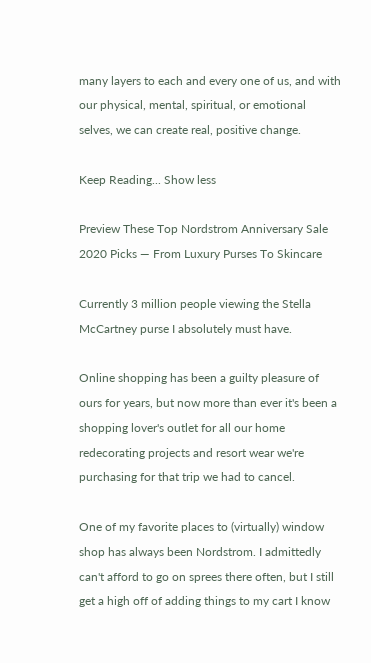many layers to each and every one of us, and with our physical, mental, spiritual, or emotional selves, we can create real, positive change.

Keep Reading... Show less

Preview These Top Nordstrom Anniversary Sale 2020 Picks — From Luxury Purses To Skincare

Currently 3 million people viewing the Stella McCartney purse I absolutely must have.

Online shopping has been a guilty pleasure of ours for years, but now more than ever it's been a shopping lover's outlet for all our home redecorating projects and resort wear we're purchasing for that trip we had to cancel.

One of my favorite places to (virtually) window shop has always been Nordstrom. I admittedly can't afford to go on sprees there often, but I still get a high off of adding things to my cart I know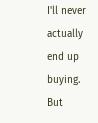I'll never actually end up buying. But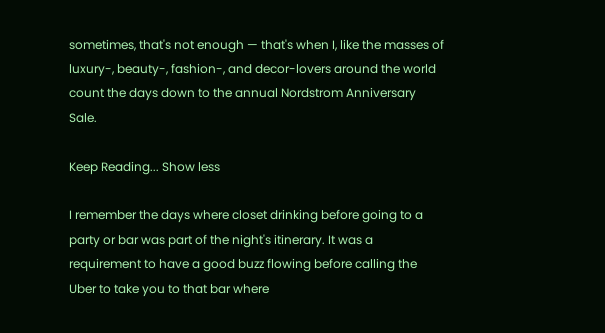sometimes, that's not enough — that's when I, like the masses of luxury-, beauty-, fashion-, and decor-lovers around the world count the days down to the annual Nordstrom Anniversary Sale.

Keep Reading... Show less

I remember the days where closet drinking before going to a party or bar was part of the night's itinerary. It was a requirement to have a good buzz flowing before calling the Uber to take you to that bar where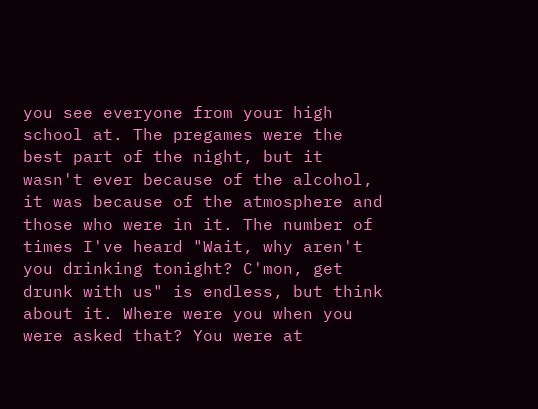you see everyone from your high school at. The pregames were the best part of the night, but it wasn't ever because of the alcohol, it was because of the atmosphere and those who were in it. The number of times I've heard "Wait, why aren't you drinking tonight? C'mon, get drunk with us" is endless, but think about it. Where were you when you were asked that? You were at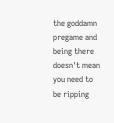the goddamn pregame and being there doesn't mean you need to be ripping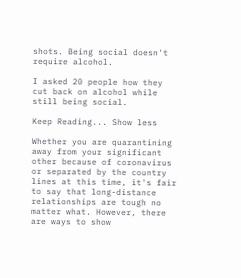shots. Being social doesn't require alcohol.

I asked 20 people how they cut back on alcohol while still being social.

Keep Reading... Show less

Whether you are quarantining away from your significant other because of coronavirus or separated by the country lines at this time, it's fair to say that long-distance relationships are tough no matter what. However, there are ways to show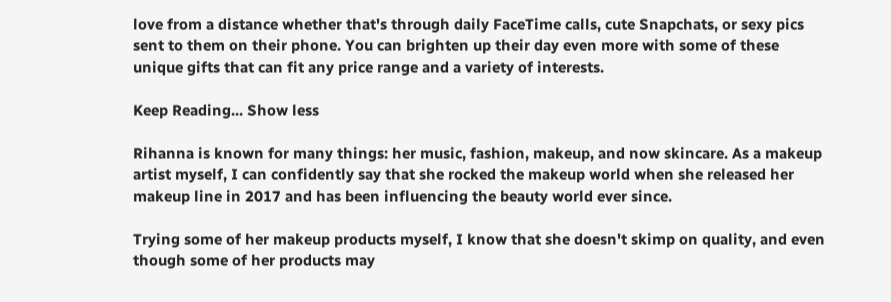love from a distance whether that's through daily FaceTime calls, cute Snapchats, or sexy pics sent to them on their phone. You can brighten up their day even more with some of these unique gifts that can fit any price range and a variety of interests.

Keep Reading... Show less

Rihanna is known for many things: her music, fashion, makeup, and now skincare. As a makeup artist myself, I can confidently say that she rocked the makeup world when she released her makeup line in 2017 and has been influencing the beauty world ever since.

Trying some of her makeup products myself, I know that she doesn't skimp on quality, and even though some of her products may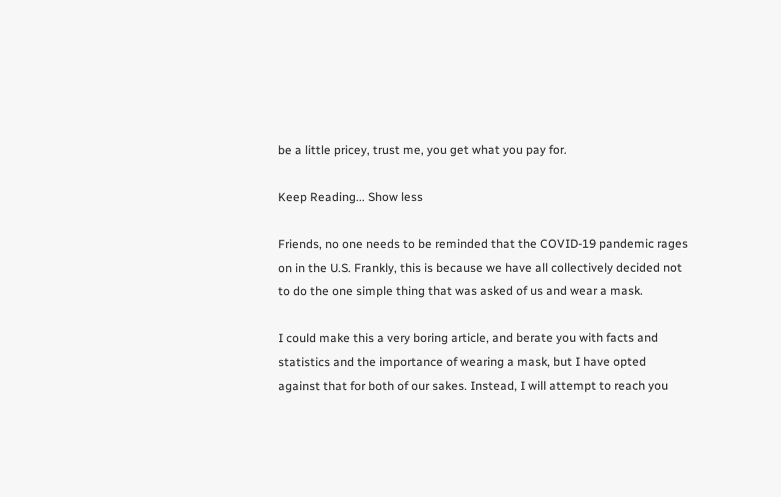be a little pricey, trust me, you get what you pay for.

Keep Reading... Show less

Friends, no one needs to be reminded that the COVID-19 pandemic rages on in the U.S. Frankly, this is because we have all collectively decided not to do the one simple thing that was asked of us and wear a mask.

I could make this a very boring article, and berate you with facts and statistics and the importance of wearing a mask, but I have opted against that for both of our sakes. Instead, I will attempt to reach you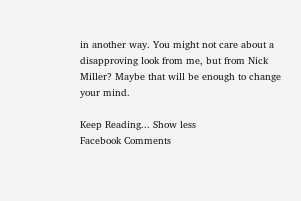in another way. You might not care about a disapproving look from me, but from Nick Miller? Maybe that will be enough to change your mind.

Keep Reading... Show less
Facebook Comments